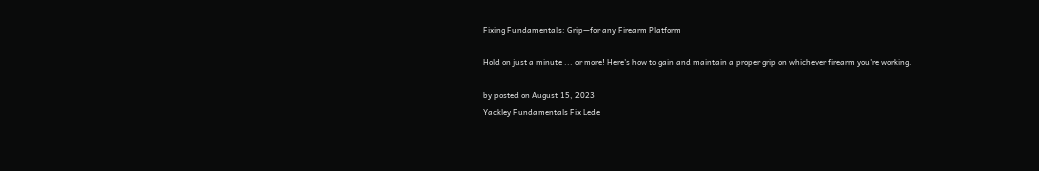Fixing Fundamentals: Grip—for any Firearm Platform

Hold on just a minute ... or more! Here's how to gain and maintain a proper grip on whichever firearm you're working.

by posted on August 15, 2023
Yackley Fundamentals Fix Lede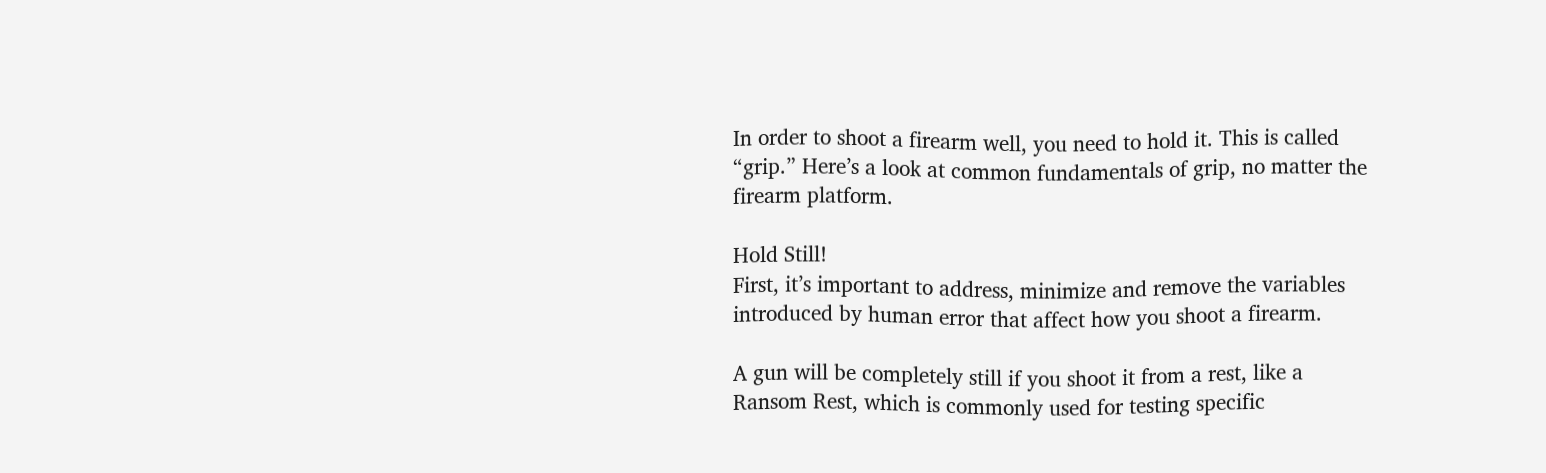In order to shoot a firearm well, you need to hold it. This is called “grip.” Here’s a look at common fundamentals of grip, no matter the firearm platform.

Hold Still!
First, it’s important to address, minimize and remove the variables introduced by human error that affect how you shoot a firearm.

A gun will be completely still if you shoot it from a rest, like a Ransom Rest, which is commonly used for testing specific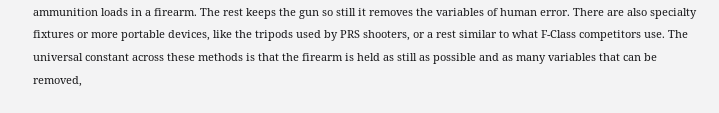ammunition loads in a firearm. The rest keeps the gun so still it removes the variables of human error. There are also specialty fixtures or more portable devices, like the tripods used by PRS shooters, or a rest similar to what F-Class competitors use. The universal constant across these methods is that the firearm is held as still as possible and as many variables that can be removed,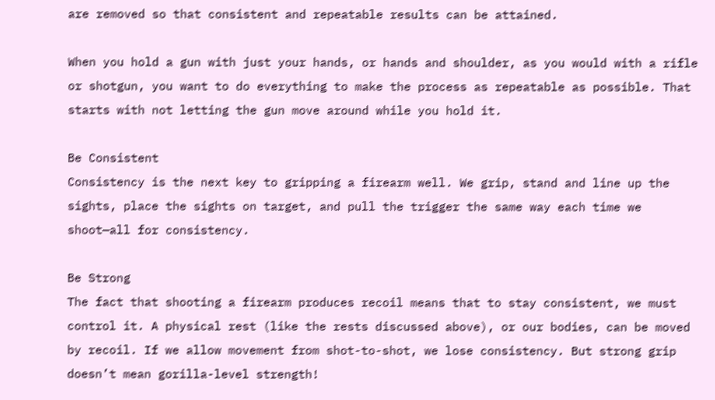are removed so that consistent and repeatable results can be attained.

When you hold a gun with just your hands, or hands and shoulder, as you would with a rifle or shotgun, you want to do everything to make the process as repeatable as possible. That starts with not letting the gun move around while you hold it.

Be Consistent
Consistency is the next key to gripping a firearm well. We grip, stand and line up the sights, place the sights on target, and pull the trigger the same way each time we shoot—all for consistency.

Be Strong
The fact that shooting a firearm produces recoil means that to stay consistent, we must control it. A physical rest (like the rests discussed above), or our bodies, can be moved by recoil. If we allow movement from shot-to-shot, we lose consistency. But strong grip doesn’t mean gorilla-level strength!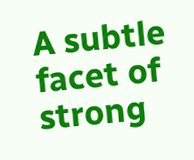A subtle facet of strong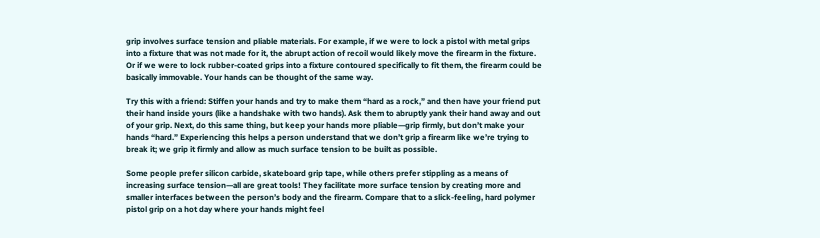grip involves surface tension and pliable materials. For example, if we were to lock a pistol with metal grips into a fixture that was not made for it, the abrupt action of recoil would likely move the firearm in the fixture. Or if we were to lock rubber-coated grips into a fixture contoured specifically to fit them, the firearm could be basically immovable. Your hands can be thought of the same way.

Try this with a friend: Stiffen your hands and try to make them “hard as a rock,” and then have your friend put their hand inside yours (like a handshake with two hands). Ask them to abruptly yank their hand away and out of your grip. Next, do this same thing, but keep your hands more pliable—grip firmly, but don’t make your hands “hard.” Experiencing this helps a person understand that we don’t grip a firearm like we’re trying to break it; we grip it firmly and allow as much surface tension to be built as possible.

Some people prefer silicon carbide, skateboard grip tape, while others prefer stippling as a means of increasing surface tension—all are great tools! They facilitate more surface tension by creating more and smaller interfaces between the person’s body and the firearm. Compare that to a slick-feeling, hard polymer pistol grip on a hot day where your hands might feel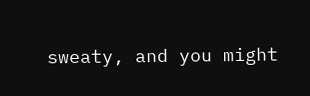sweaty, and you might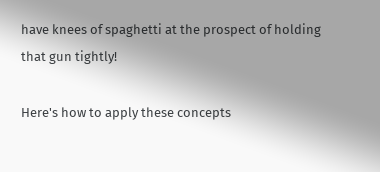have knees of spaghetti at the prospect of holding that gun tightly!

Here's how to apply these concepts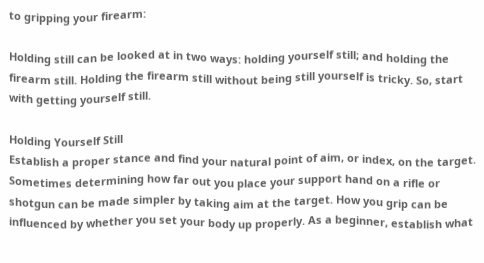to gripping your firearm:

Holding still can be looked at in two ways: holding yourself still; and holding the firearm still. Holding the firearm still without being still yourself is tricky. So, start with getting yourself still.

Holding Yourself Still
Establish a proper stance and find your natural point of aim, or index, on the target. Sometimes determining how far out you place your support hand on a rifle or shotgun can be made simpler by taking aim at the target. How you grip can be influenced by whether you set your body up properly. As a beginner, establish what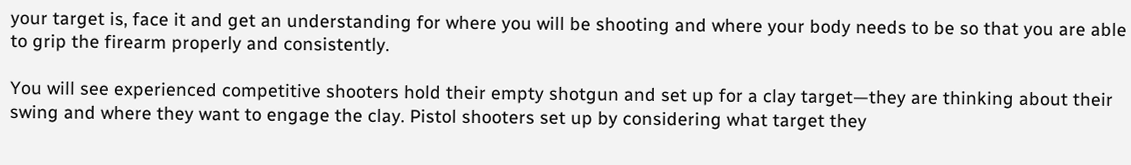your target is, face it and get an understanding for where you will be shooting and where your body needs to be so that you are able to grip the firearm properly and consistently.

You will see experienced competitive shooters hold their empty shotgun and set up for a clay target—they are thinking about their swing and where they want to engage the clay. Pistol shooters set up by considering what target they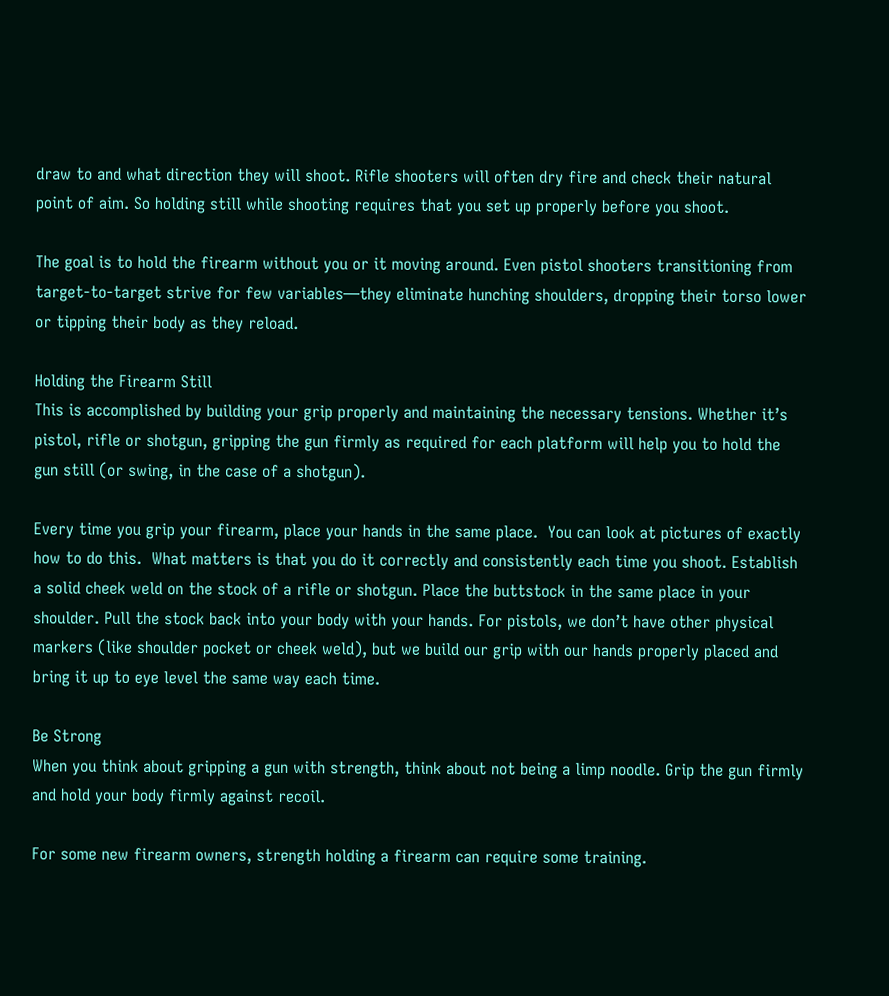draw to and what direction they will shoot. Rifle shooters will often dry fire and check their natural point of aim. So holding still while shooting requires that you set up properly before you shoot.

The goal is to hold the firearm without you or it moving around. Even pistol shooters transitioning from target-to-target strive for few variables—they eliminate hunching shoulders, dropping their torso lower or tipping their body as they reload.

Holding the Firearm Still
This is accomplished by building your grip properly and maintaining the necessary tensions. Whether it’s pistol, rifle or shotgun, gripping the gun firmly as required for each platform will help you to hold the gun still (or swing, in the case of a shotgun).

Every time you grip your firearm, place your hands in the same place.  You can look at pictures of exactly how to do this.  What matters is that you do it correctly and consistently each time you shoot. Establish a solid cheek weld on the stock of a rifle or shotgun. Place the buttstock in the same place in your shoulder. Pull the stock back into your body with your hands. For pistols, we don’t have other physical markers (like shoulder pocket or cheek weld), but we build our grip with our hands properly placed and bring it up to eye level the same way each time.

Be Strong
When you think about gripping a gun with strength, think about not being a limp noodle. Grip the gun firmly and hold your body firmly against recoil.

For some new firearm owners, strength holding a firearm can require some training.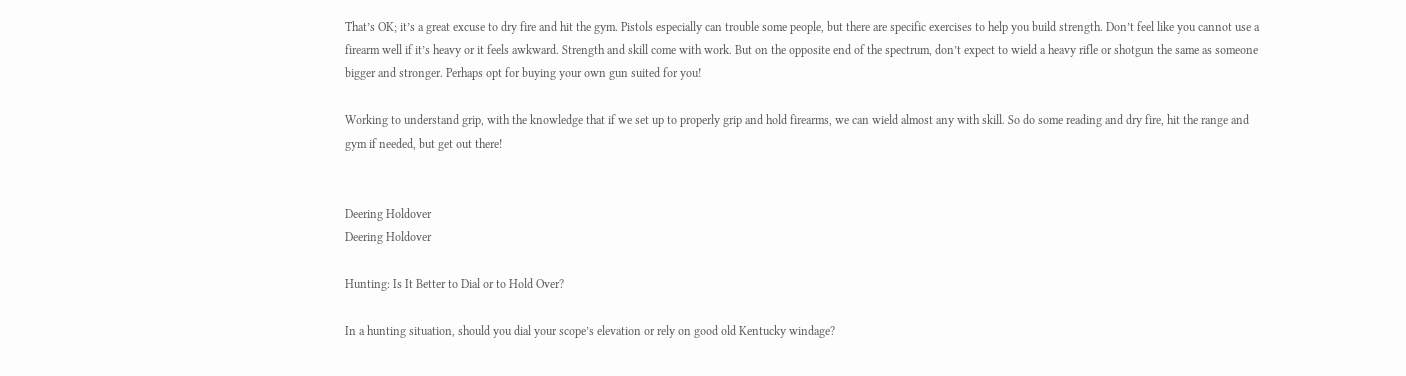That’s OK; it’s a great excuse to dry fire and hit the gym. Pistols especially can trouble some people, but there are specific exercises to help you build strength. Don’t feel like you cannot use a firearm well if it’s heavy or it feels awkward. Strength and skill come with work. But on the opposite end of the spectrum, don’t expect to wield a heavy rifle or shotgun the same as someone bigger and stronger. Perhaps opt for buying your own gun suited for you!

Working to understand grip, with the knowledge that if we set up to properly grip and hold firearms, we can wield almost any with skill. So do some reading and dry fire, hit the range and gym if needed, but get out there!


Deering Holdover
Deering Holdover

Hunting: Is It Better to Dial or to Hold Over?

In a hunting situation, should you dial your scope’s elevation or rely on good old Kentucky windage?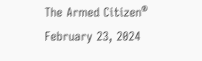The Armed Citizen® February 23, 2024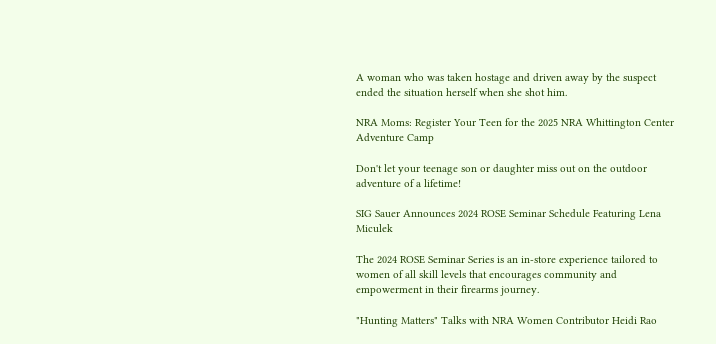A woman who was taken hostage and driven away by the suspect ended the situation herself when she shot him.

NRA Moms: Register Your Teen for the 2025 NRA Whittington Center Adventure Camp

Don't let your teenage son or daughter miss out on the outdoor adventure of a lifetime!

SIG Sauer Announces 2024 ROSE Seminar Schedule Featuring Lena Miculek

The 2024 ROSE Seminar Series is an in-store experience tailored to women of all skill levels that encourages community and empowerment in their firearms journey.

"Hunting Matters" Talks with NRA Women Contributor Heidi Rao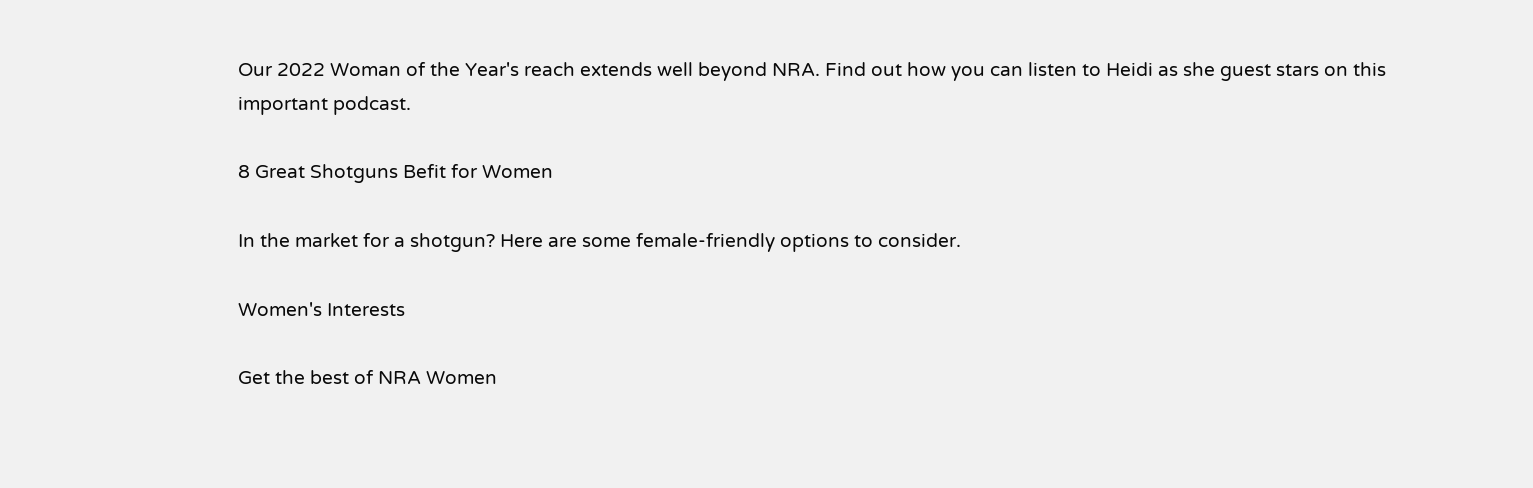Our 2022 Woman of the Year's reach extends well beyond NRA. Find out how you can listen to Heidi as she guest stars on this important podcast.

8 Great Shotguns Befit for Women

In the market for a shotgun? Here are some female-friendly options to consider.

Women's Interests

Get the best of NRA Women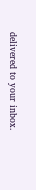delivered to your inbox.